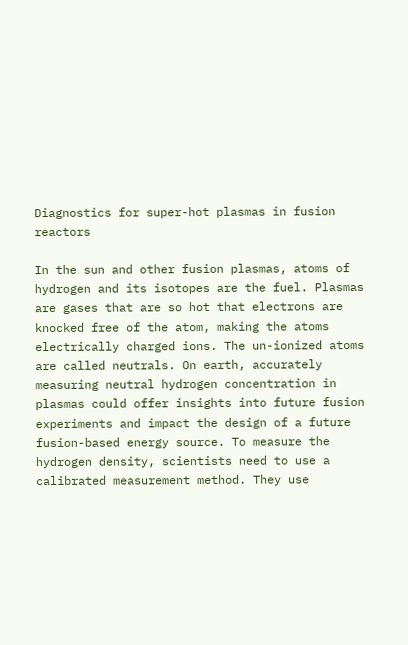Diagnostics for super-hot plasmas in fusion reactors

In the sun and other fusion plasmas, atoms of hydrogen and its isotopes are the fuel. Plasmas are gases that are so hot that electrons are knocked free of the atom, making the atoms electrically charged ions. The un-ionized atoms are called neutrals. On earth, accurately measuring neutral hydrogen concentration in plasmas could offer insights into future fusion experiments and impact the design of a future fusion-based energy source. To measure the hydrogen density, scientists need to use a calibrated measurement method. They use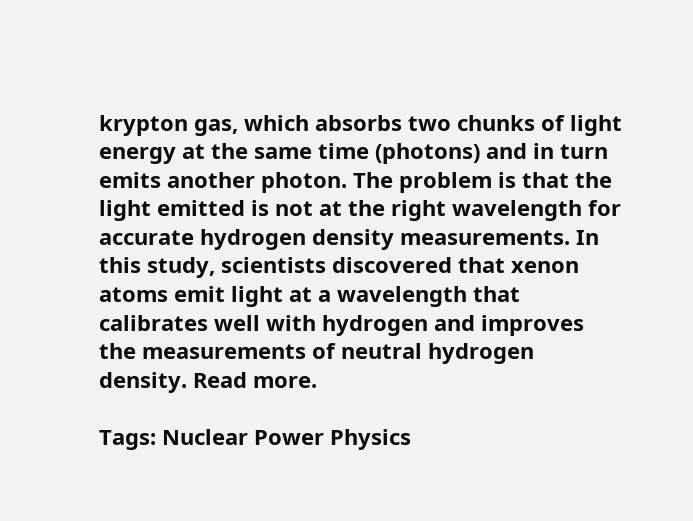krypton gas, which absorbs two chunks of light energy at the same time (photons) and in turn emits another photon. The problem is that the light emitted is not at the right wavelength for accurate hydrogen density measurements. In this study, scientists discovered that xenon atoms emit light at a wavelength that calibrates well with hydrogen and improves the measurements of neutral hydrogen density. Read more.

Tags: Nuclear Power Physics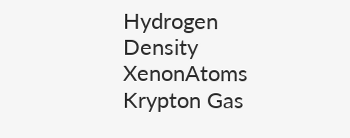Hydrogen Density XenonAtoms Krypton Gas